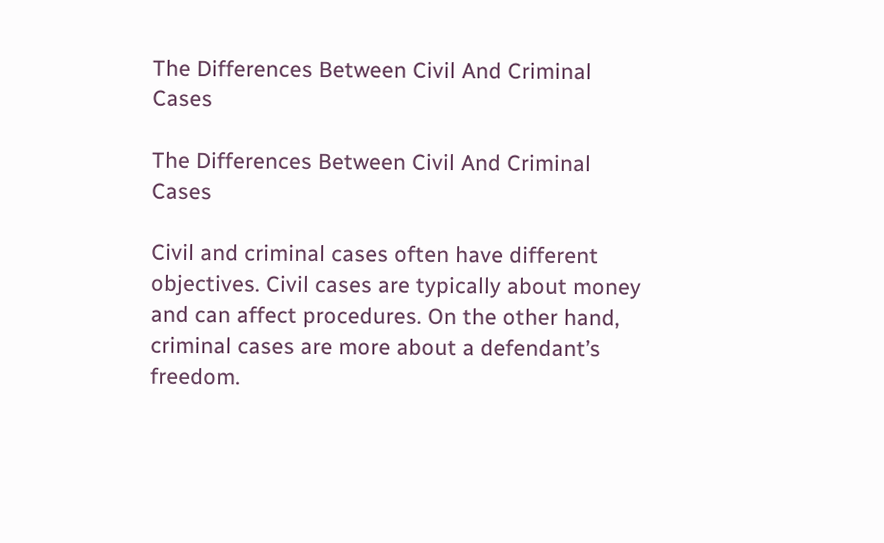The Differences Between Civil And Criminal Cases

The Differences Between Civil And Criminal Cases

Civil and criminal cases often have different objectives. Civil cases are typically about money and can affect procedures. On the other hand, criminal cases are more about a defendant’s freedom.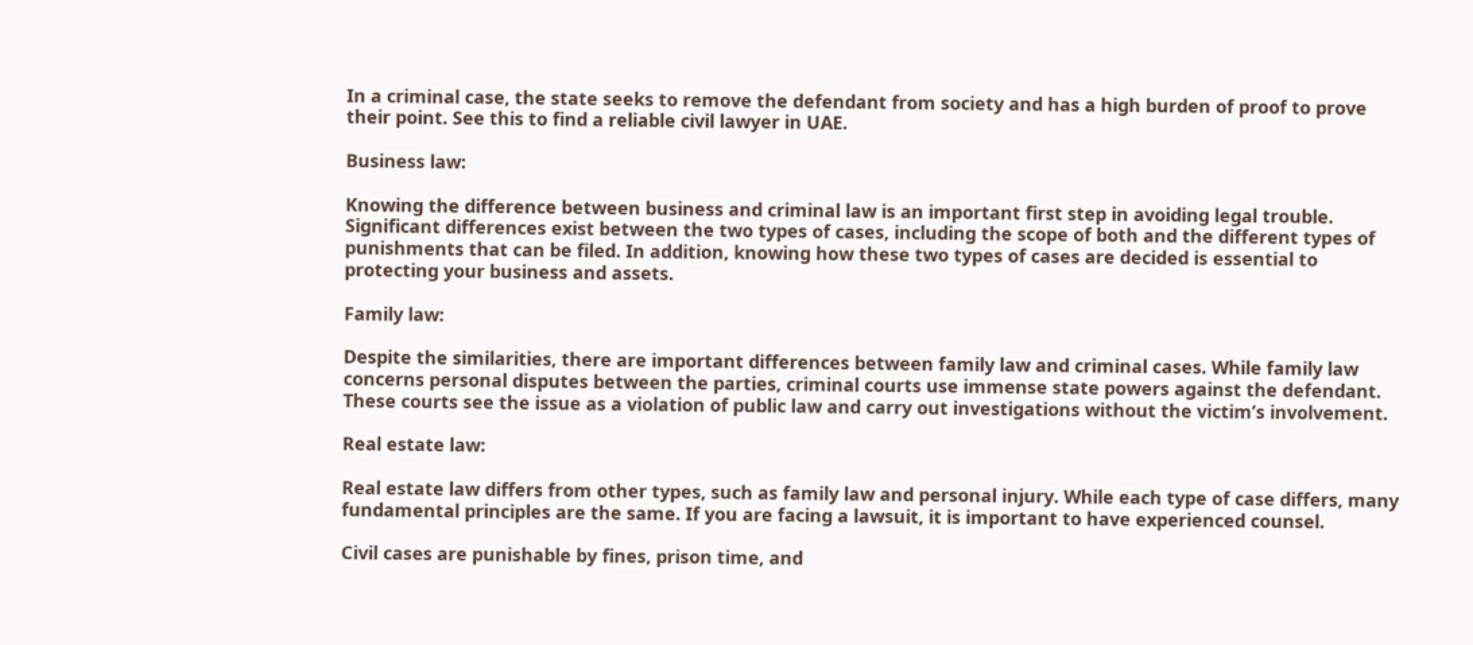In a criminal case, the state seeks to remove the defendant from society and has a high burden of proof to prove their point. See this to find a reliable civil lawyer in UAE.

Business law:

Knowing the difference between business and criminal law is an important first step in avoiding legal trouble. Significant differences exist between the two types of cases, including the scope of both and the different types of punishments that can be filed. In addition, knowing how these two types of cases are decided is essential to protecting your business and assets.

Family law:

Despite the similarities, there are important differences between family law and criminal cases. While family law concerns personal disputes between the parties, criminal courts use immense state powers against the defendant. These courts see the issue as a violation of public law and carry out investigations without the victim’s involvement.

Real estate law:

Real estate law differs from other types, such as family law and personal injury. While each type of case differs, many fundamental principles are the same. If you are facing a lawsuit, it is important to have experienced counsel.

Civil cases are punishable by fines, prison time, and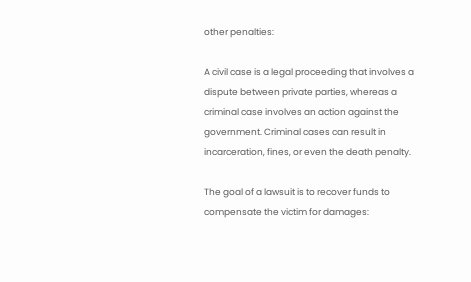other penalties:

A civil case is a legal proceeding that involves a dispute between private parties, whereas a criminal case involves an action against the government. Criminal cases can result in incarceration, fines, or even the death penalty.

The goal of a lawsuit is to recover funds to compensate the victim for damages: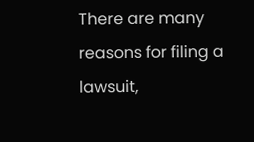There are many reasons for filing a lawsuit,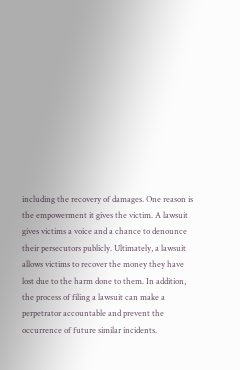including the recovery of damages. One reason is the empowerment it gives the victim. A lawsuit gives victims a voice and a chance to denounce their persecutors publicly. Ultimately, a lawsuit allows victims to recover the money they have lost due to the harm done to them. In addition, the process of filing a lawsuit can make a perpetrator accountable and prevent the occurrence of future similar incidents.